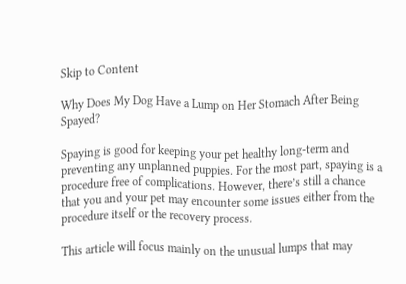Skip to Content

Why Does My Dog Have a Lump on Her Stomach After Being Spayed?

Spaying is good for keeping your pet healthy long-term and preventing any unplanned puppies. For the most part, spaying is a procedure free of complications. However, there’s still a chance that you and your pet may encounter some issues either from the procedure itself or the recovery process.

This article will focus mainly on the unusual lumps that may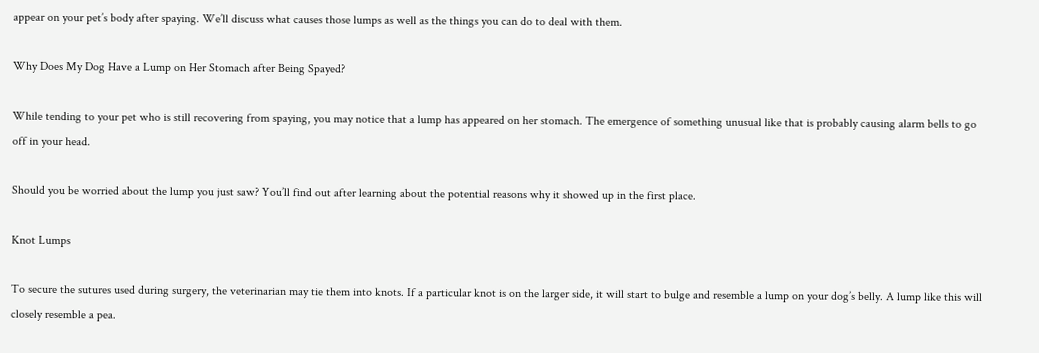appear on your pet’s body after spaying. We’ll discuss what causes those lumps as well as the things you can do to deal with them.

Why Does My Dog Have a Lump on Her Stomach after Being Spayed?

While tending to your pet who is still recovering from spaying, you may notice that a lump has appeared on her stomach. The emergence of something unusual like that is probably causing alarm bells to go off in your head.

Should you be worried about the lump you just saw? You’ll find out after learning about the potential reasons why it showed up in the first place.

Knot Lumps

To secure the sutures used during surgery, the veterinarian may tie them into knots. If a particular knot is on the larger side, it will start to bulge and resemble a lump on your dog’s belly. A lump like this will closely resemble a pea.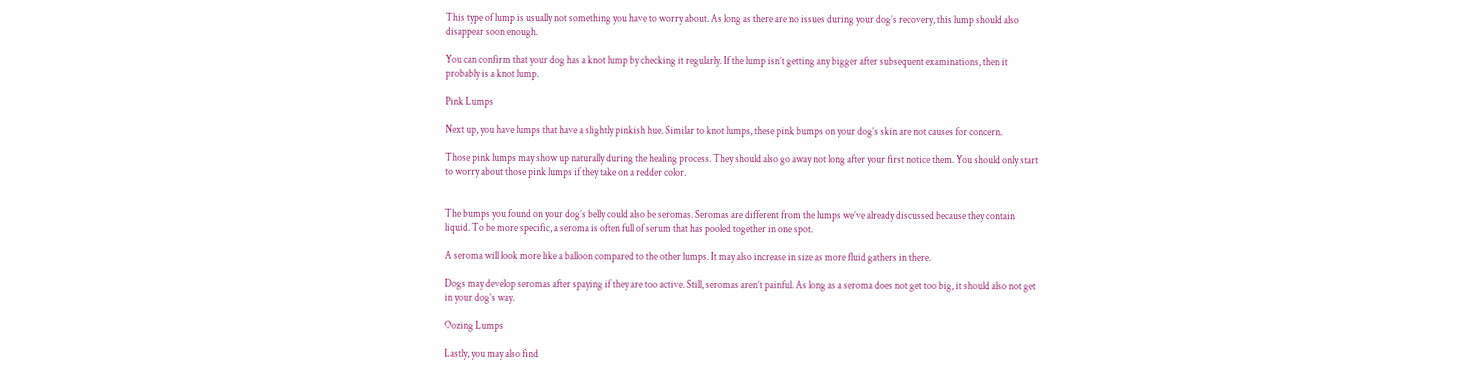This type of lump is usually not something you have to worry about. As long as there are no issues during your dog’s recovery, this lump should also disappear soon enough.

You can confirm that your dog has a knot lump by checking it regularly. If the lump isn’t getting any bigger after subsequent examinations, then it probably is a knot lump.

Pink Lumps

Next up, you have lumps that have a slightly pinkish hue. Similar to knot lumps, these pink bumps on your dog’s skin are not causes for concern.

Those pink lumps may show up naturally during the healing process. They should also go away not long after your first notice them. You should only start to worry about those pink lumps if they take on a redder color.


The bumps you found on your dog’s belly could also be seromas. Seromas are different from the lumps we’ve already discussed because they contain liquid. To be more specific, a seroma is often full of serum that has pooled together in one spot.

A seroma will look more like a balloon compared to the other lumps. It may also increase in size as more fluid gathers in there.

Dogs may develop seromas after spaying if they are too active. Still, seromas aren’t painful. As long as a seroma does not get too big, it should also not get in your dog’s way.

Oozing Lumps

Lastly, you may also find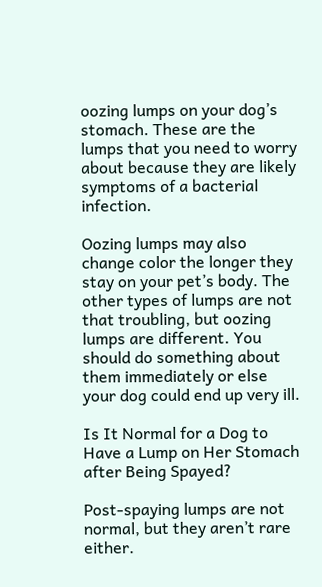oozing lumps on your dog’s stomach. These are the lumps that you need to worry about because they are likely symptoms of a bacterial infection.

Oozing lumps may also change color the longer they stay on your pet’s body. The other types of lumps are not that troubling, but oozing lumps are different. You should do something about them immediately or else your dog could end up very ill.

Is It Normal for a Dog to Have a Lump on Her Stomach after Being Spayed?

Post-spaying lumps are not normal, but they aren’t rare either.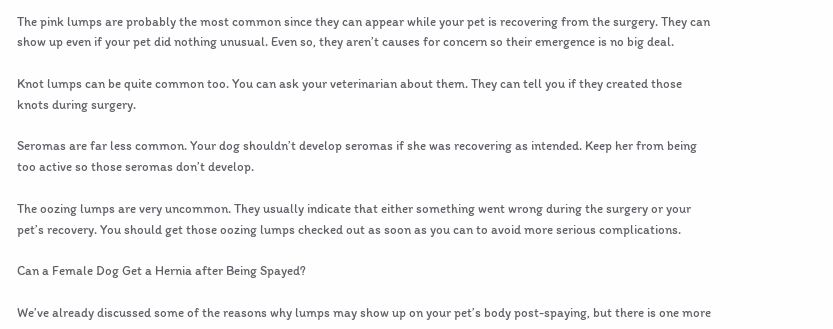The pink lumps are probably the most common since they can appear while your pet is recovering from the surgery. They can show up even if your pet did nothing unusual. Even so, they aren’t causes for concern so their emergence is no big deal.

Knot lumps can be quite common too. You can ask your veterinarian about them. They can tell you if they created those knots during surgery.

Seromas are far less common. Your dog shouldn’t develop seromas if she was recovering as intended. Keep her from being too active so those seromas don’t develop.

The oozing lumps are very uncommon. They usually indicate that either something went wrong during the surgery or your pet’s recovery. You should get those oozing lumps checked out as soon as you can to avoid more serious complications.

Can a Female Dog Get a Hernia after Being Spayed?

We’ve already discussed some of the reasons why lumps may show up on your pet’s body post-spaying, but there is one more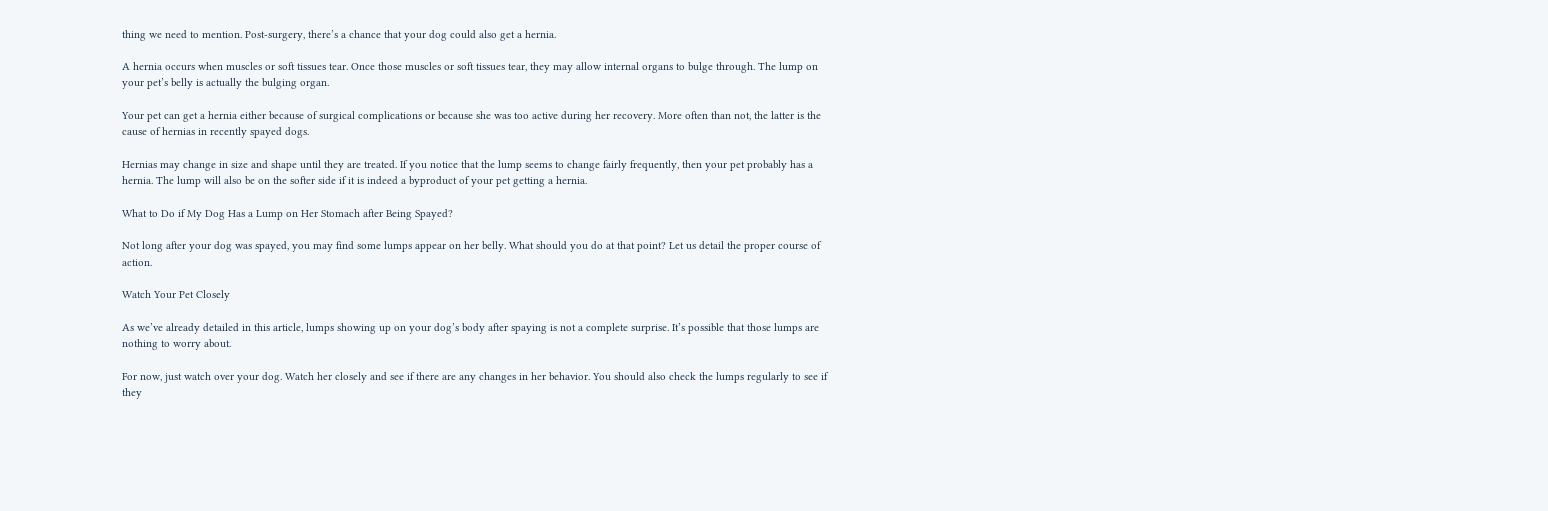thing we need to mention. Post-surgery, there’s a chance that your dog could also get a hernia.

A hernia occurs when muscles or soft tissues tear. Once those muscles or soft tissues tear, they may allow internal organs to bulge through. The lump on your pet’s belly is actually the bulging organ.

Your pet can get a hernia either because of surgical complications or because she was too active during her recovery. More often than not, the latter is the cause of hernias in recently spayed dogs.

Hernias may change in size and shape until they are treated. If you notice that the lump seems to change fairly frequently, then your pet probably has a hernia. The lump will also be on the softer side if it is indeed a byproduct of your pet getting a hernia.

What to Do if My Dog Has a Lump on Her Stomach after Being Spayed?

Not long after your dog was spayed, you may find some lumps appear on her belly. What should you do at that point? Let us detail the proper course of action.

Watch Your Pet Closely

As we’ve already detailed in this article, lumps showing up on your dog’s body after spaying is not a complete surprise. It’s possible that those lumps are nothing to worry about.

For now, just watch over your dog. Watch her closely and see if there are any changes in her behavior. You should also check the lumps regularly to see if they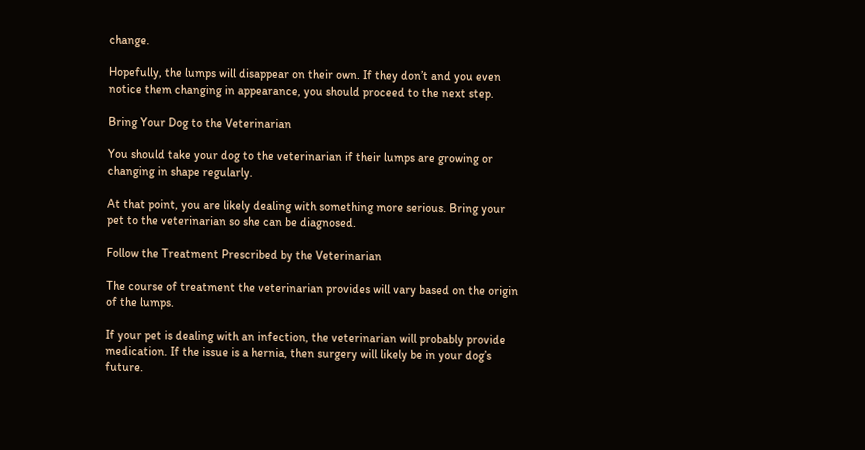change.

Hopefully, the lumps will disappear on their own. If they don’t and you even notice them changing in appearance, you should proceed to the next step.

Bring Your Dog to the Veterinarian

You should take your dog to the veterinarian if their lumps are growing or changing in shape regularly.

At that point, you are likely dealing with something more serious. Bring your pet to the veterinarian so she can be diagnosed.

Follow the Treatment Prescribed by the Veterinarian

The course of treatment the veterinarian provides will vary based on the origin of the lumps.

If your pet is dealing with an infection, the veterinarian will probably provide medication. If the issue is a hernia, then surgery will likely be in your dog’s future.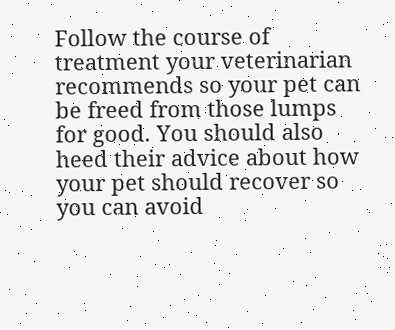Follow the course of treatment your veterinarian recommends so your pet can be freed from those lumps for good. You should also heed their advice about how your pet should recover so you can avoid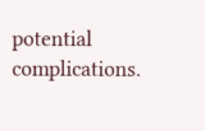potential complications.